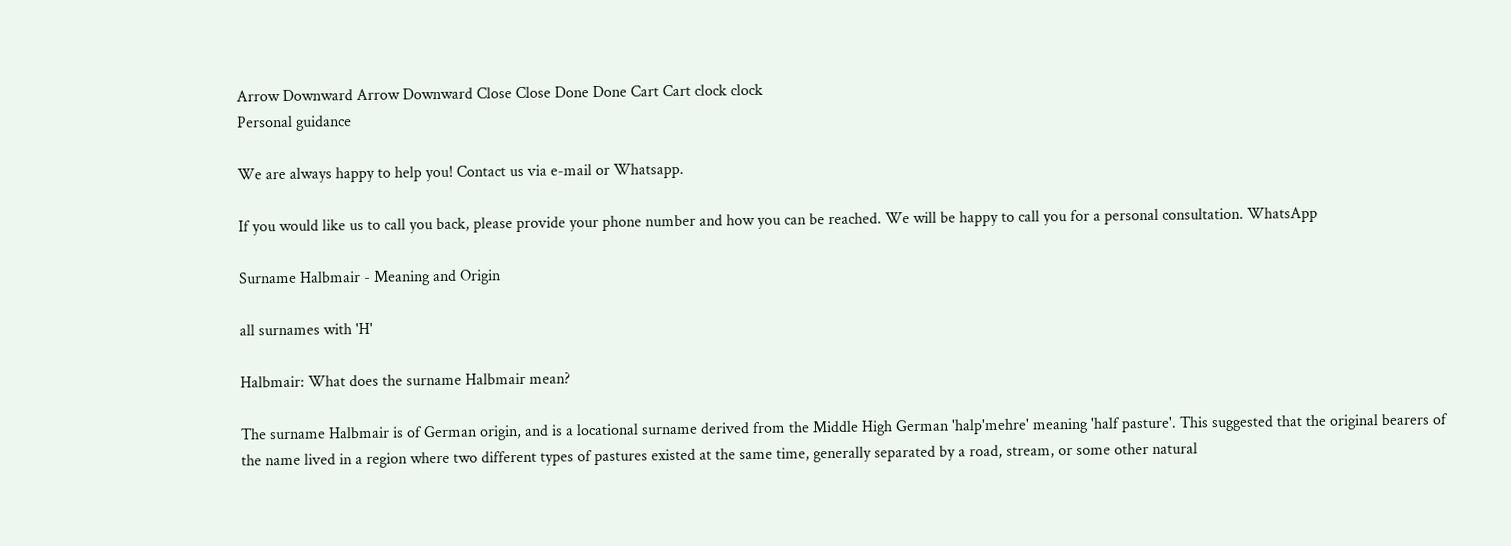Arrow Downward Arrow Downward Close Close Done Done Cart Cart clock clock
Personal guidance

We are always happy to help you! Contact us via e-mail or Whatsapp.

If you would like us to call you back, please provide your phone number and how you can be reached. We will be happy to call you for a personal consultation. WhatsApp

Surname Halbmair - Meaning and Origin

all surnames with 'H'

Halbmair: What does the surname Halbmair mean?

The surname Halbmair is of German origin, and is a locational surname derived from the Middle High German 'halp'mehre' meaning 'half pasture'. This suggested that the original bearers of the name lived in a region where two different types of pastures existed at the same time, generally separated by a road, stream, or some other natural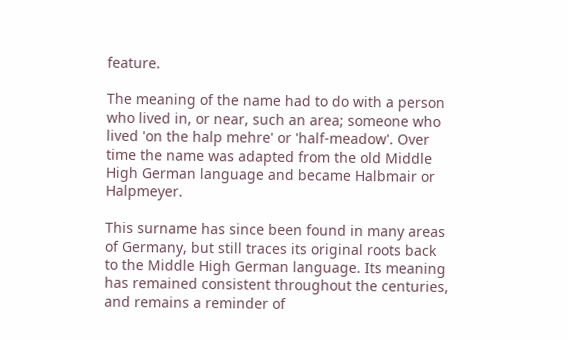feature.

The meaning of the name had to do with a person who lived in, or near, such an area; someone who lived 'on the halp mehre' or 'half-meadow'. Over time the name was adapted from the old Middle High German language and became Halbmair or Halpmeyer.

This surname has since been found in many areas of Germany, but still traces its original roots back to the Middle High German language. Its meaning has remained consistent throughout the centuries, and remains a reminder of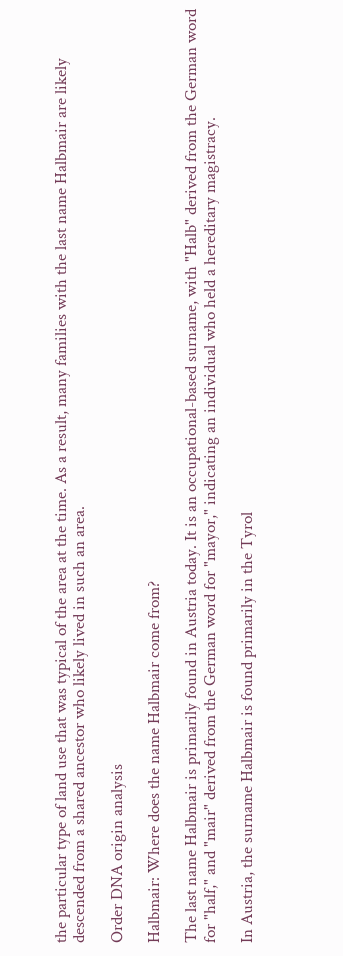the particular type of land use that was typical of the area at the time. As a result, many families with the last name Halbmair are likely descended from a shared ancestor who likely lived in such an area.

Order DNA origin analysis

Halbmair: Where does the name Halbmair come from?

The last name Halbmair is primarily found in Austria today. It is an occupational-based surname, with "Halb" derived from the German word for "half," and "mair" derived from the German word for "mayor," indicating an individual who held a hereditary magistracy.

In Austria, the surname Halbmair is found primarily in the Tyrol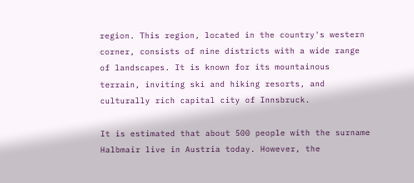region. This region, located in the country's western corner, consists of nine districts with a wide range of landscapes. It is known for its mountainous terrain, inviting ski and hiking resorts, and culturally rich capital city of Innsbruck.

It is estimated that about 500 people with the surname Halbmair live in Austria today. However, the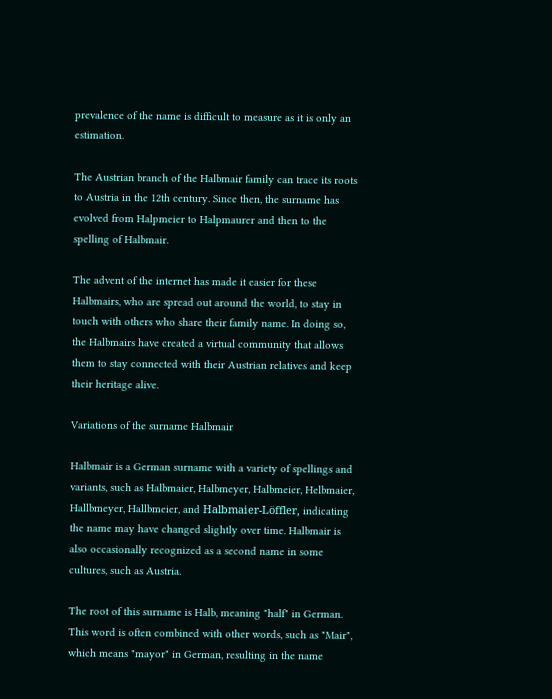prevalence of the name is difficult to measure as it is only an estimation.

The Austrian branch of the Halbmair family can trace its roots to Austria in the 12th century. Since then, the surname has evolved from Halpmeier to Halpmaurer and then to the spelling of Halbmair.

The advent of the internet has made it easier for these Halbmairs, who are spread out around the world, to stay in touch with others who share their family name. In doing so, the Halbmairs have created a virtual community that allows them to stay connected with their Austrian relatives and keep their heritage alive.

Variations of the surname Halbmair

Halbmair is a German surname with a variety of spellings and variants, such as Halbmaier, Halbmeyer, Halbmeier, Helbmaier, Hallbmeyer, Hallbmeier, and Halbmaier-Löffler, indicating the name may have changed slightly over time. Halbmair is also occasionally recognized as a second name in some cultures, such as Austria.

The root of this surname is Halb, meaning "half" in German. This word is often combined with other words, such as "Mair", which means "mayor" in German, resulting in the name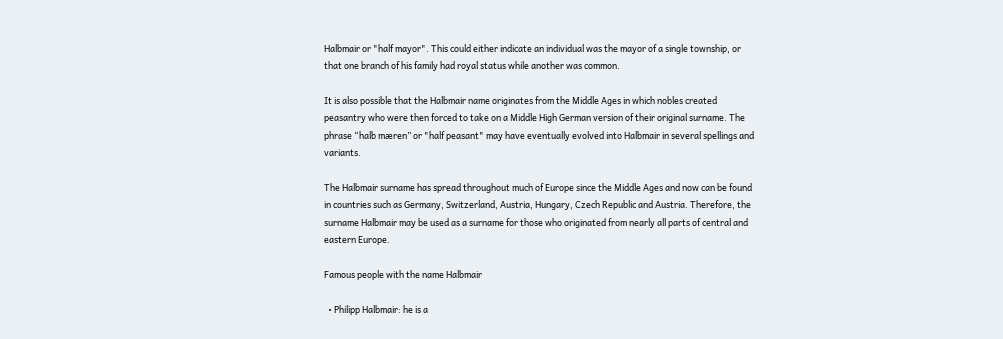Halbmair or "half mayor". This could either indicate an individual was the mayor of a single township, or that one branch of his family had royal status while another was common.

It is also possible that the Halbmair name originates from the Middle Ages in which nobles created peasantry who were then forced to take on a Middle High German version of their original surname. The phrase “halb mæren” or "half peasant" may have eventually evolved into Halbmair in several spellings and variants.

The Halbmair surname has spread throughout much of Europe since the Middle Ages and now can be found in countries such as Germany, Switzerland, Austria, Hungary, Czech Republic and Austria. Therefore, the surname Halbmair may be used as a surname for those who originated from nearly all parts of central and eastern Europe.

Famous people with the name Halbmair

  • Philipp Halbmair: he is a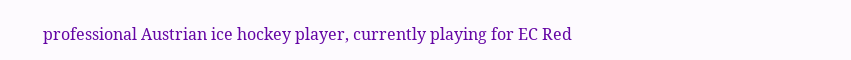professional Austrian ice hockey player, currently playing for EC Red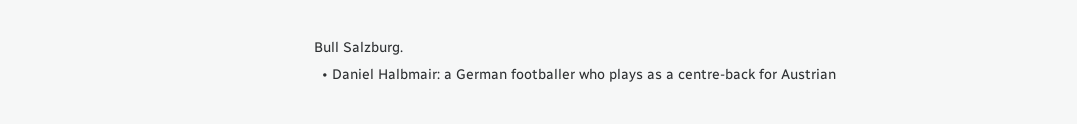Bull Salzburg.
  • Daniel Halbmair: a German footballer who plays as a centre-back for Austrian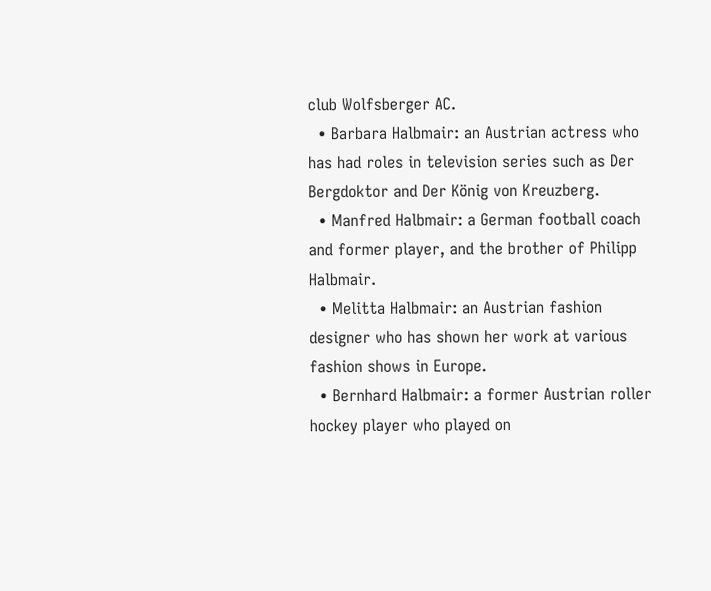club Wolfsberger AC.
  • Barbara Halbmair: an Austrian actress who has had roles in television series such as Der Bergdoktor and Der König von Kreuzberg.
  • Manfred Halbmair: a German football coach and former player, and the brother of Philipp Halbmair.
  • Melitta Halbmair: an Austrian fashion designer who has shown her work at various fashion shows in Europe.
  • Bernhard Halbmair: a former Austrian roller hockey player who played on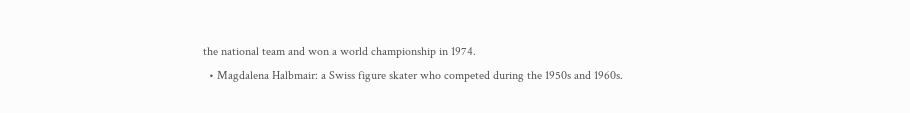the national team and won a world championship in 1974.
  • Magdalena Halbmair: a Swiss figure skater who competed during the 1950s and 1960s.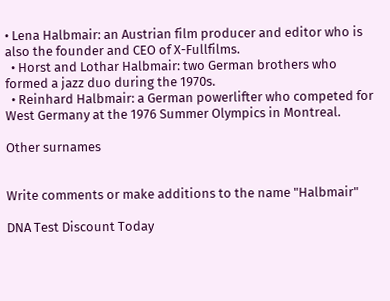• Lena Halbmair: an Austrian film producer and editor who is also the founder and CEO of X-Fullfilms.
  • Horst and Lothar Halbmair: two German brothers who formed a jazz duo during the 1970s.
  • Reinhard Halbmair: a German powerlifter who competed for West Germany at the 1976 Summer Olympics in Montreal.

Other surnames


Write comments or make additions to the name "Halbmair"

DNA Test Discount Today